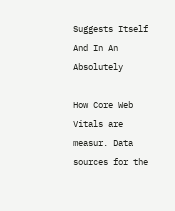Suggests Itself And In An Absolutely

How Core Web Vitals are measur. Data sources for the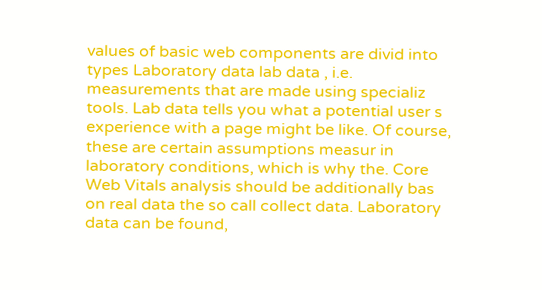values of basic web components are divid into types Laboratory data lab data , i.e. measurements that are made using specializ tools. Lab data tells you what a potential user s experience with a page might be like. Of course, these are certain assumptions measur in laboratory conditions, which is why the. Core Web Vitals analysis should be additionally bas on real data the so call collect data. Laboratory data can be found,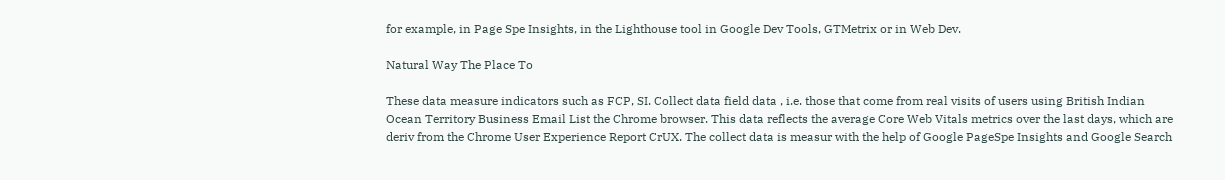for example, in Page Spe Insights, in the Lighthouse tool in Google Dev Tools, GTMetrix or in Web Dev.

Natural Way The Place To

These data measure indicators such as FCP, SI. Collect data field data , i.e. those that come from real visits of users using British Indian Ocean Territory Business Email List the Chrome browser. This data reflects the average Core Web Vitals metrics over the last days, which are deriv from the Chrome User Experience Report CrUX. The collect data is measur with the help of Google PageSpe Insights and Google Search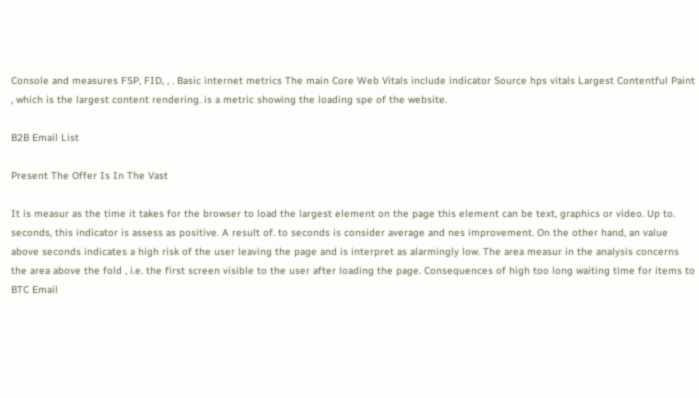Console and measures FSP, FID, , . Basic internet metrics The main Core Web Vitals include indicator Source hps vitals Largest Contentful Paint , which is the largest content rendering. is a metric showing the loading spe of the website.

B2B Email List

Present The Offer Is In The Vast

It is measur as the time it takes for the browser to load the largest element on the page this element can be text, graphics or video. Up to. seconds, this indicator is assess as positive. A result of. to seconds is consider average and nes improvement. On the other hand, an value above seconds indicates a high risk of the user leaving the page and is interpret as alarmingly low. The area measur in the analysis concerns the area above the fold , i.e. the first screen visible to the user after loading the page. Consequences of high too long waiting time for items to BTC Email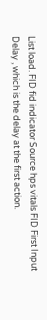List load. FID fid indicator Source hps vitals FID First Input Delay , which is the delay at the first action.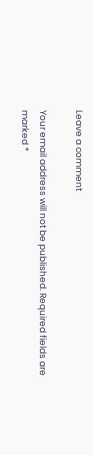Leave a comment

Your email address will not be published. Required fields are marked *